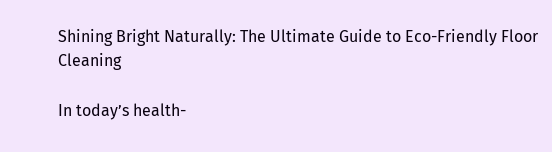Shining Bright Naturally: The Ultimate Guide to Eco-Friendly Floor Cleaning

In today’s health-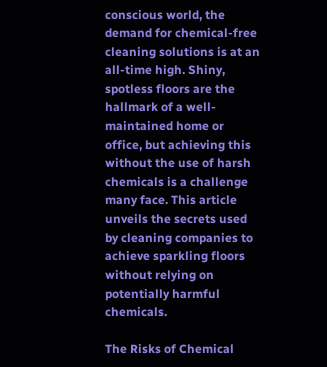conscious world, the demand for chemical-free cleaning solutions is at an all-time high. Shiny, spotless floors are the hallmark of a well-maintained home or office, but achieving this without the use of harsh chemicals is a challenge many face. This article unveils the secrets used by cleaning companies to achieve sparkling floors without relying on potentially harmful chemicals.

The Risks of Chemical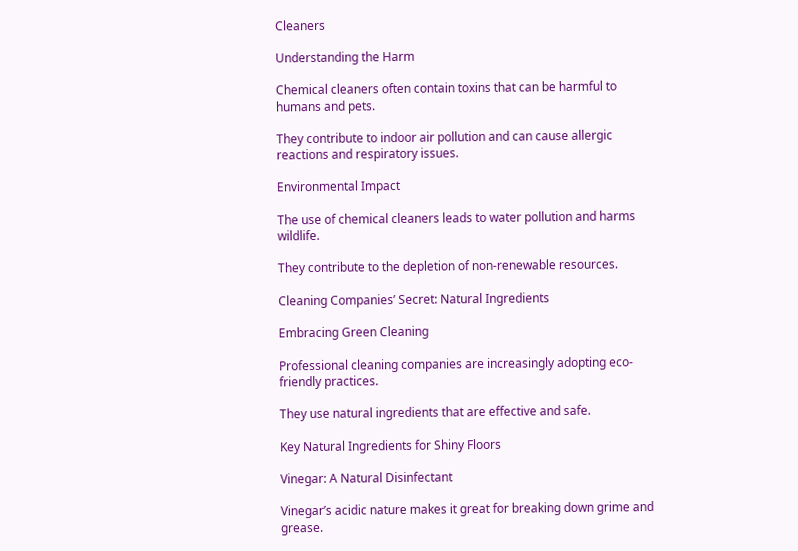Cleaners

Understanding the Harm

Chemical cleaners often contain toxins that can be harmful to humans and pets.

They contribute to indoor air pollution and can cause allergic reactions and respiratory issues.

Environmental Impact

The use of chemical cleaners leads to water pollution and harms wildlife.

They contribute to the depletion of non-renewable resources.

Cleaning Companies’ Secret: Natural Ingredients

Embracing Green Cleaning

Professional cleaning companies are increasingly adopting eco-friendly practices.

They use natural ingredients that are effective and safe.

Key Natural Ingredients for Shiny Floors

Vinegar: A Natural Disinfectant

Vinegar’s acidic nature makes it great for breaking down grime and grease.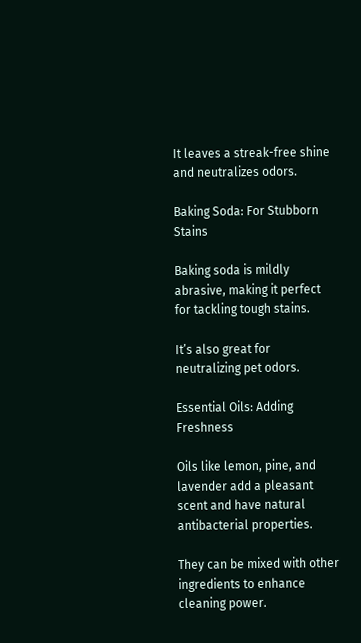It leaves a streak-free shine and neutralizes odors.

Baking Soda: For Stubborn Stains

Baking soda is mildly abrasive, making it perfect for tackling tough stains.

It’s also great for neutralizing pet odors.

Essential Oils: Adding Freshness

Oils like lemon, pine, and lavender add a pleasant scent and have natural antibacterial properties.

They can be mixed with other ingredients to enhance cleaning power.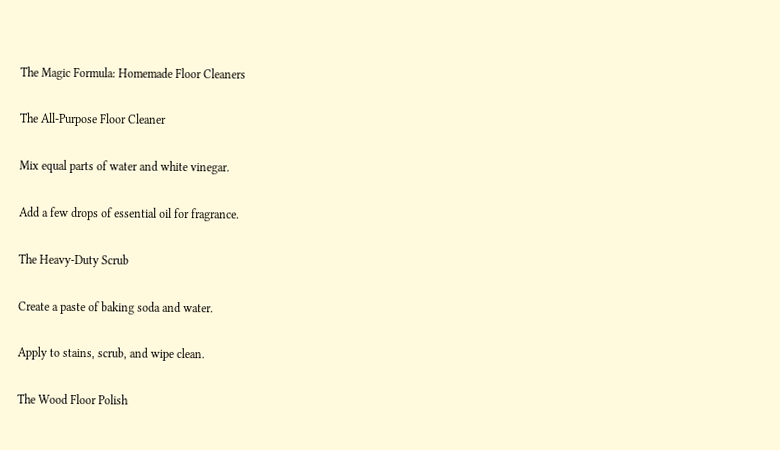The Magic Formula: Homemade Floor Cleaners

The All-Purpose Floor Cleaner

Mix equal parts of water and white vinegar.

Add a few drops of essential oil for fragrance.

The Heavy-Duty Scrub

Create a paste of baking soda and water.

Apply to stains, scrub, and wipe clean.

The Wood Floor Polish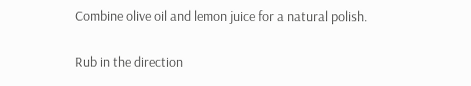Combine olive oil and lemon juice for a natural polish.

Rub in the direction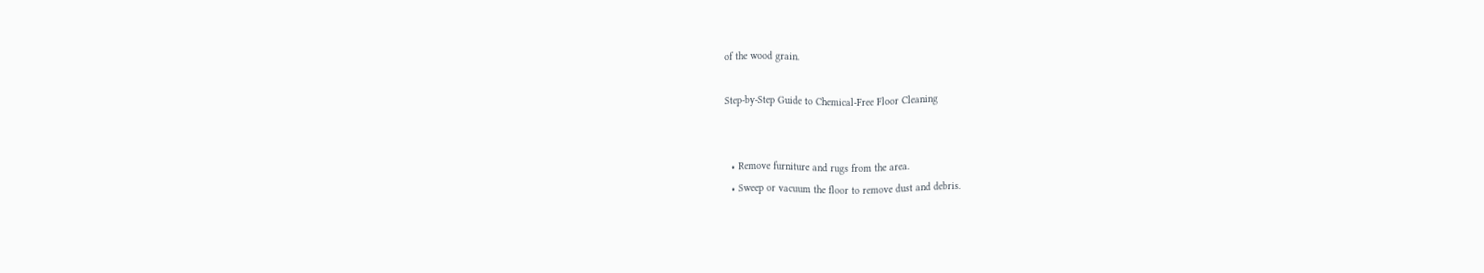of the wood grain.

Step-by-Step Guide to Chemical-Free Floor Cleaning


  • Remove furniture and rugs from the area.
  • Sweep or vacuum the floor to remove dust and debris.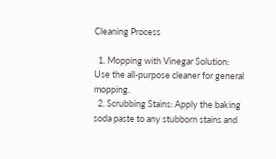Cleaning Process

  1. Mopping with Vinegar Solution: Use the all-purpose cleaner for general mopping.
  2. Scrubbing Stains: Apply the baking soda paste to any stubborn stains and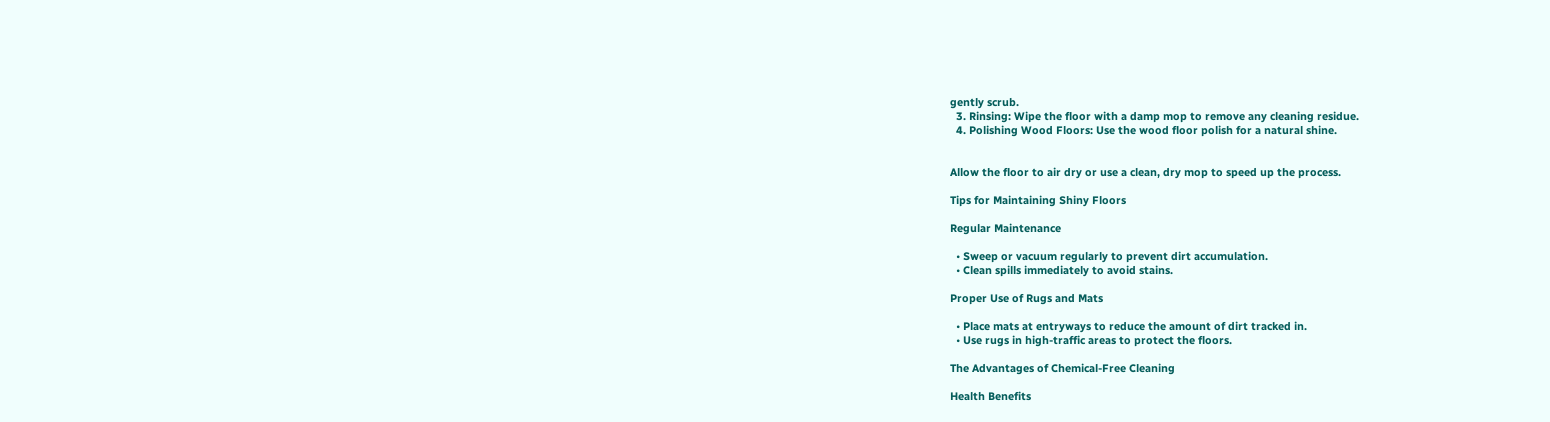gently scrub.
  3. Rinsing: Wipe the floor with a damp mop to remove any cleaning residue.
  4. Polishing Wood Floors: Use the wood floor polish for a natural shine.


Allow the floor to air dry or use a clean, dry mop to speed up the process.

Tips for Maintaining Shiny Floors

Regular Maintenance

  • Sweep or vacuum regularly to prevent dirt accumulation.
  • Clean spills immediately to avoid stains.

Proper Use of Rugs and Mats

  • Place mats at entryways to reduce the amount of dirt tracked in.
  • Use rugs in high-traffic areas to protect the floors.

The Advantages of Chemical-Free Cleaning

Health Benefits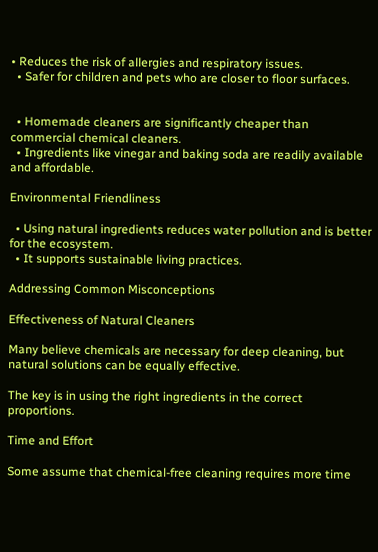• Reduces the risk of allergies and respiratory issues.
  • Safer for children and pets who are closer to floor surfaces.


  • Homemade cleaners are significantly cheaper than commercial chemical cleaners.
  • Ingredients like vinegar and baking soda are readily available and affordable.

Environmental Friendliness

  • Using natural ingredients reduces water pollution and is better for the ecosystem.
  • It supports sustainable living practices.

Addressing Common Misconceptions

Effectiveness of Natural Cleaners

Many believe chemicals are necessary for deep cleaning, but natural solutions can be equally effective.

The key is in using the right ingredients in the correct proportions.

Time and Effort

Some assume that chemical-free cleaning requires more time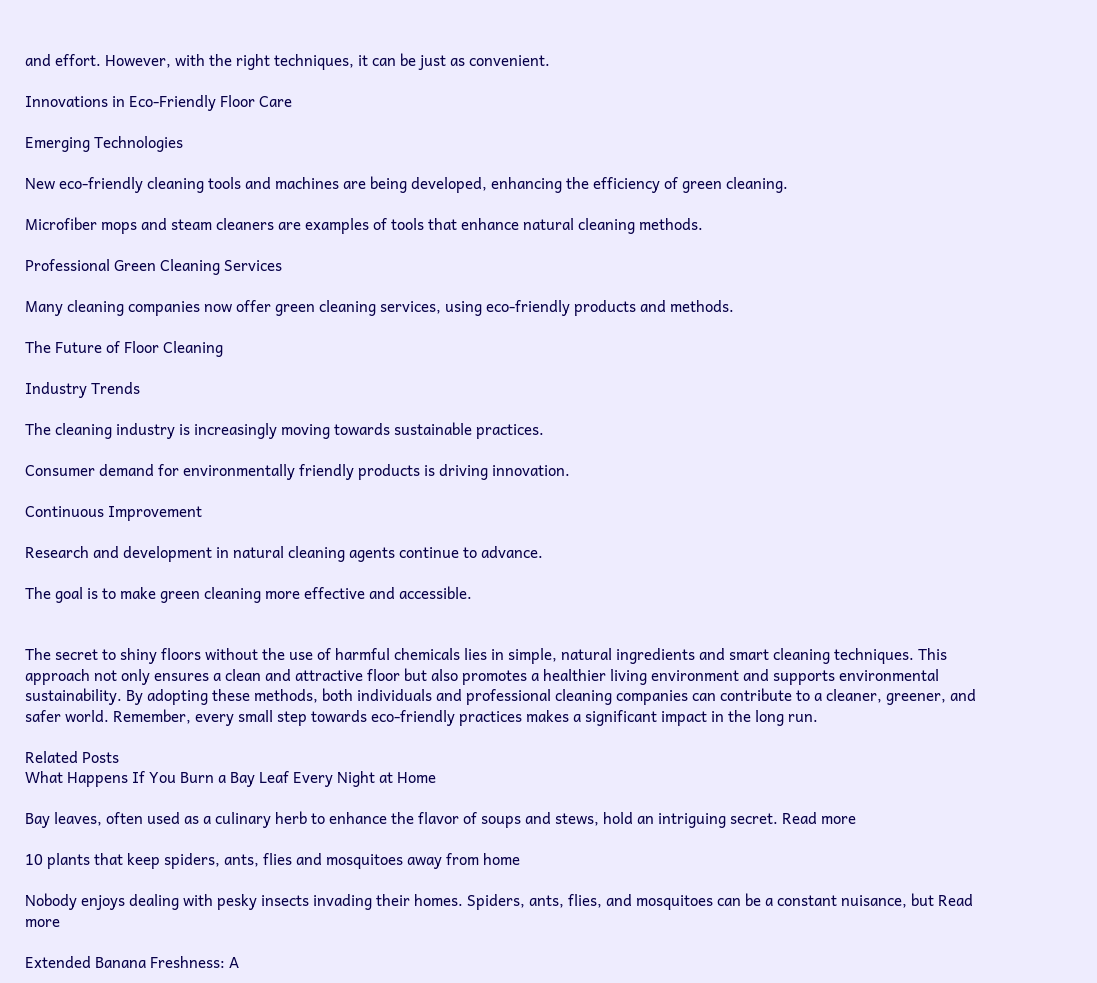and effort. However, with the right techniques, it can be just as convenient.

Innovations in Eco-Friendly Floor Care

Emerging Technologies

New eco-friendly cleaning tools and machines are being developed, enhancing the efficiency of green cleaning.

Microfiber mops and steam cleaners are examples of tools that enhance natural cleaning methods.

Professional Green Cleaning Services

Many cleaning companies now offer green cleaning services, using eco-friendly products and methods.

The Future of Floor Cleaning

Industry Trends

The cleaning industry is increasingly moving towards sustainable practices.

Consumer demand for environmentally friendly products is driving innovation.

Continuous Improvement

Research and development in natural cleaning agents continue to advance.

The goal is to make green cleaning more effective and accessible.


The secret to shiny floors without the use of harmful chemicals lies in simple, natural ingredients and smart cleaning techniques. This approach not only ensures a clean and attractive floor but also promotes a healthier living environment and supports environmental sustainability. By adopting these methods, both individuals and professional cleaning companies can contribute to a cleaner, greener, and safer world. Remember, every small step towards eco-friendly practices makes a significant impact in the long run.

Related Posts
What Happens If You Burn a Bay Leaf Every Night at Home

Bay leaves, often used as a culinary herb to enhance the flavor of soups and stews, hold an intriguing secret. Read more

10 plants that keep spiders, ants, flies and mosquitoes away from home

Nobody enjoys dealing with pesky insects invading their homes. Spiders, ants, flies, and mosquitoes can be a constant nuisance, but Read more

Extended Banana Freshness: A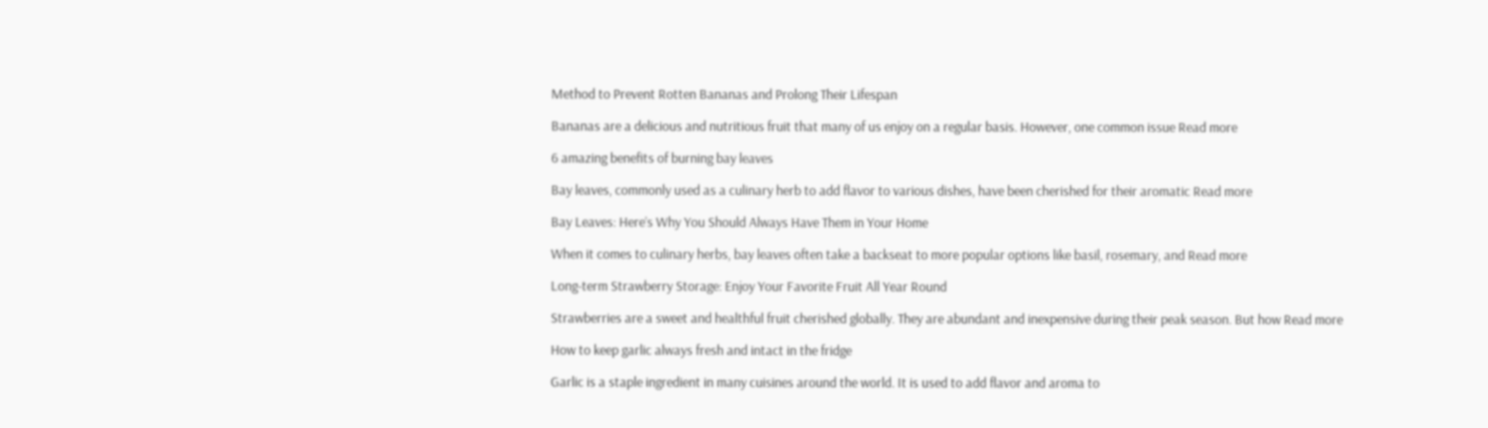Method to Prevent Rotten Bananas and Prolong Their Lifespan

Bananas are a delicious and nutritious fruit that many of us enjoy on a regular basis. However, one common issue Read more

6 amazing benefits of burning bay leaves

Bay leaves, commonly used as a culinary herb to add flavor to various dishes, have been cherished for their aromatic Read more

Bay Leaves: Here’s Why You Should Always Have Them in Your Home

When it comes to culinary herbs, bay leaves often take a backseat to more popular options like basil, rosemary, and Read more

Long-term Strawberry Storage: Enjoy Your Favorite Fruit All Year Round

Strawberries are a sweet and healthful fruit cherished globally. They are abundant and inexpensive during their peak season. But how Read more

How to keep garlic always fresh and intact in the fridge

Garlic is a staple ingredient in many cuisines around the world. It is used to add flavor and aroma to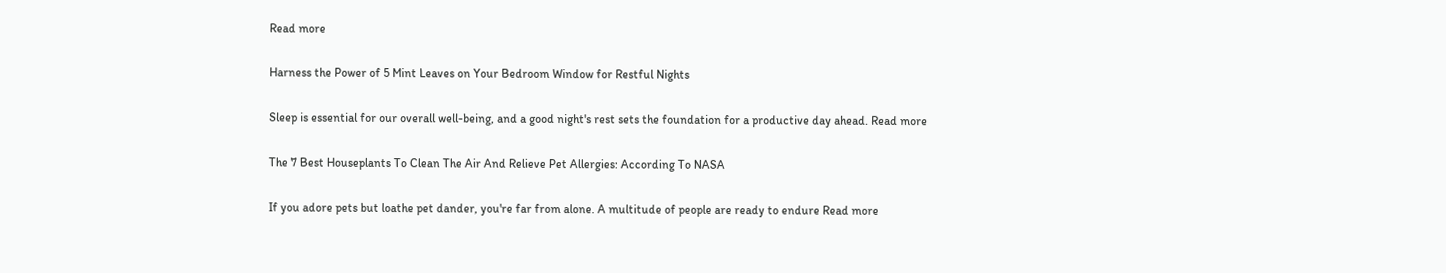Read more

Harness the Power of 5 Mint Leaves on Your Bedroom Window for Restful Nights

Sleep is essential for our overall well-being, and a good night's rest sets the foundation for a productive day ahead. Read more

The 7 Best Houseplants To Clean The Air And Relieve Pet Allergies: According To NASA

If you adore pets but loathe pet dander, you're far from alone. A multitude of people are ready to endure Read more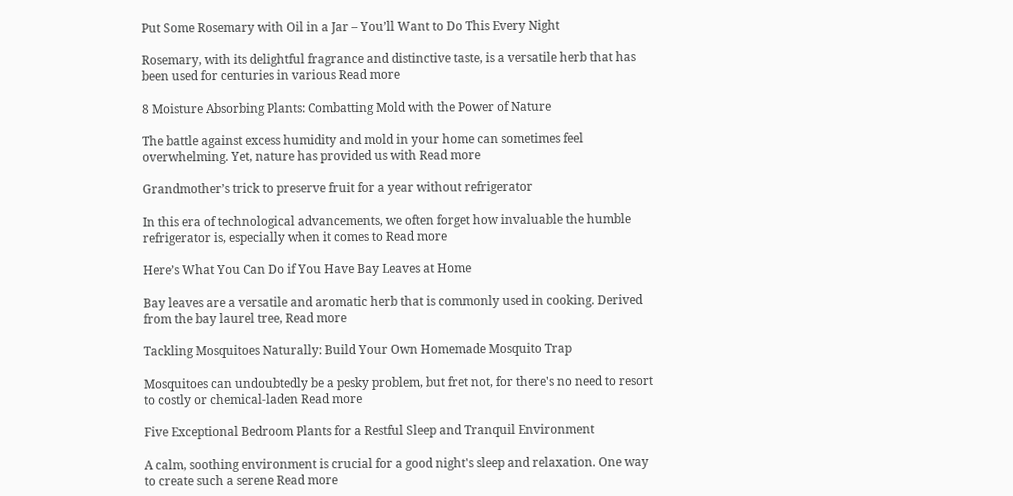Put Some Rosemary with Oil in a Jar – You’ll Want to Do This Every Night

Rosemary, with its delightful fragrance and distinctive taste, is a versatile herb that has been used for centuries in various Read more

8 Moisture Absorbing Plants: Combatting Mold with the Power of Nature

The battle against excess humidity and mold in your home can sometimes feel overwhelming. Yet, nature has provided us with Read more

Grandmother’s trick to preserve fruit for a year without refrigerator

In this era of technological advancements, we often forget how invaluable the humble refrigerator is, especially when it comes to Read more

Here’s What You Can Do if You Have Bay Leaves at Home

Bay leaves are a versatile and aromatic herb that is commonly used in cooking. Derived from the bay laurel tree, Read more

Tackling Mosquitoes Naturally: Build Your Own Homemade Mosquito Trap

Mosquitoes can undoubtedly be a pesky problem, but fret not, for there's no need to resort to costly or chemical-laden Read more

Five Exceptional Bedroom Plants for a Restful Sleep and Tranquil Environment

A calm, soothing environment is crucial for a good night's sleep and relaxation. One way to create such a serene Read more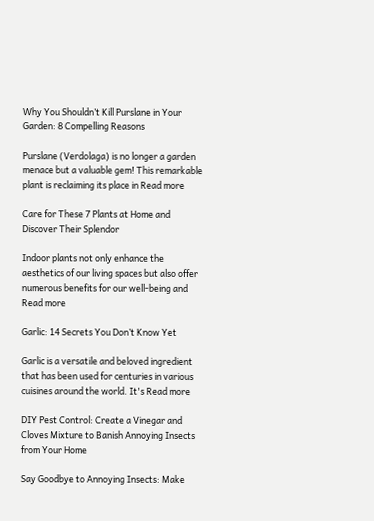Why You Shouldn’t Kill Purslane in Your Garden: 8 Compelling Reasons

Purslane (Verdolaga) is no longer a garden menace but a valuable gem! This remarkable plant is reclaiming its place in Read more

Care for These 7 Plants at Home and Discover Their Splendor

Indoor plants not only enhance the aesthetics of our living spaces but also offer numerous benefits for our well-being and Read more

Garlic: 14 Secrets You Don’t Know Yet

Garlic is a versatile and beloved ingredient that has been used for centuries in various cuisines around the world. It's Read more

DIY Pest Control: Create a Vinegar and Cloves Mixture to Banish Annoying Insects from Your Home

Say Goodbye to Annoying Insects: Make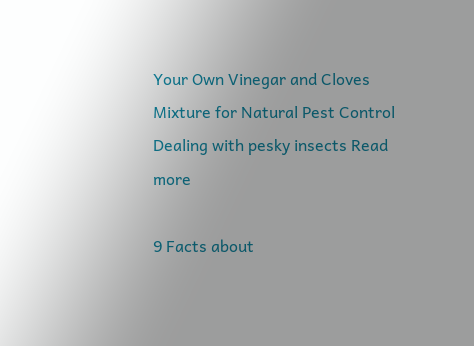Your Own Vinegar and Cloves Mixture for Natural Pest Control Dealing with pesky insects Read more

9 Facts about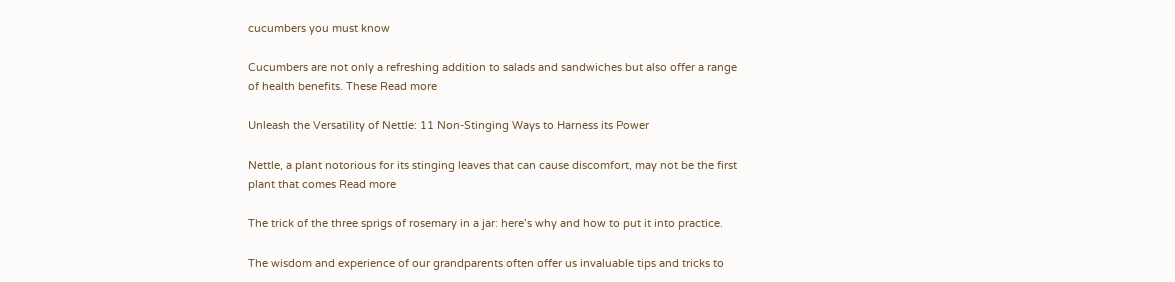cucumbers you must know

Cucumbers are not only a refreshing addition to salads and sandwiches but also offer a range of health benefits. These Read more

Unleash the Versatility of Nettle: 11 Non-Stinging Ways to Harness its Power

Nettle, a plant notorious for its stinging leaves that can cause discomfort, may not be the first plant that comes Read more

The trick of the three sprigs of rosemary in a jar: here’s why and how to put it into practice.

The wisdom and experience of our grandparents often offer us invaluable tips and tricks to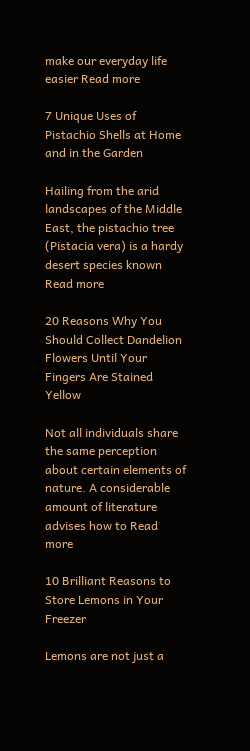make our everyday life easier Read more

7 Unique Uses of Pistachio Shells at Home and in the Garden

Hailing from the arid landscapes of the Middle East, the pistachio tree (Pistacia vera) is a hardy desert species known Read more

20 Reasons Why You Should Collect Dandelion Flowers Until Your Fingers Are Stained Yellow

Not all individuals share the same perception about certain elements of nature. A considerable amount of literature advises how to Read more

10 Brilliant Reasons to Store Lemons in Your Freezer

Lemons are not just a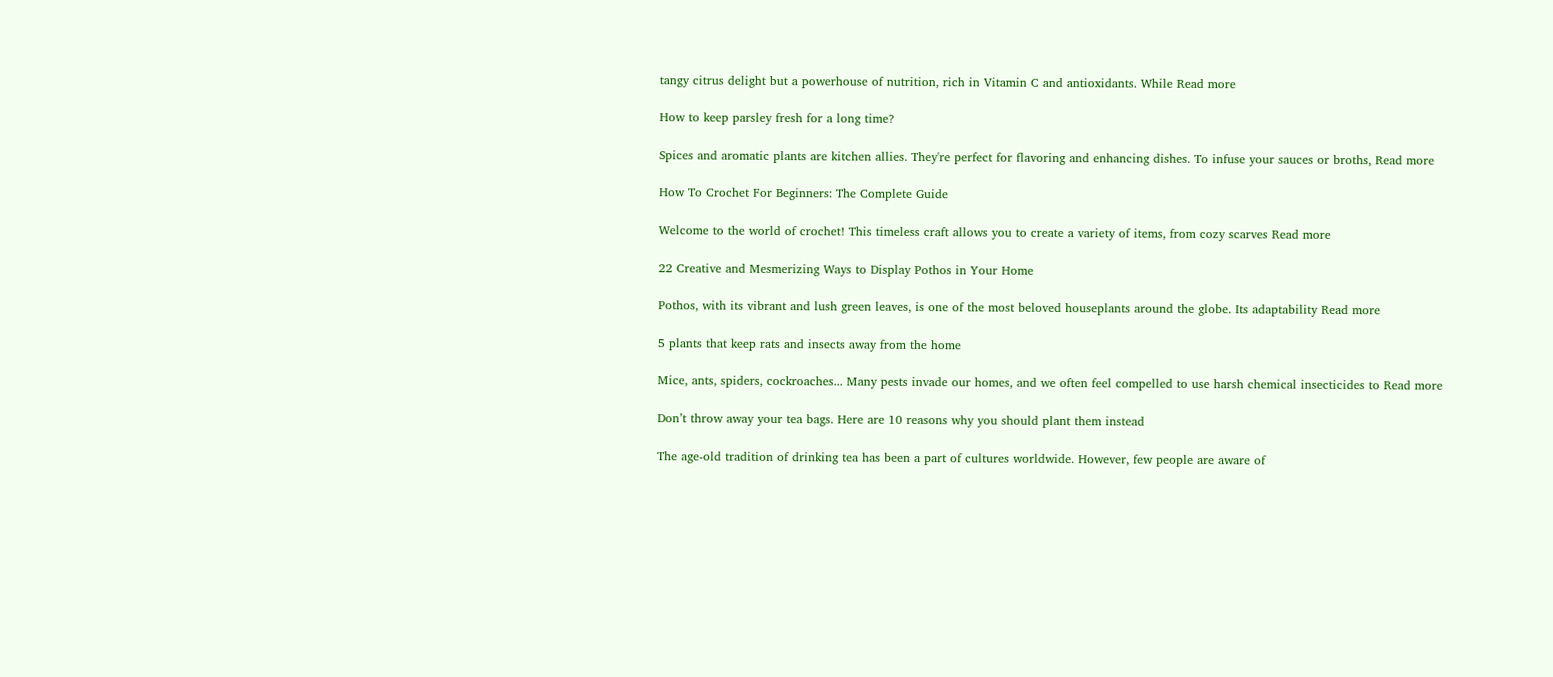tangy citrus delight but a powerhouse of nutrition, rich in Vitamin C and antioxidants. While Read more

How to keep parsley fresh for a long time?

Spices and aromatic plants are kitchen allies. They're perfect for flavoring and enhancing dishes. To infuse your sauces or broths, Read more

How To Crochet For Beginners: The Complete Guide

Welcome to the world of crochet! This timeless craft allows you to create a variety of items, from cozy scarves Read more

22 Creative and Mesmerizing Ways to Display Pothos in Your Home

Pothos, with its vibrant and lush green leaves, is one of the most beloved houseplants around the globe. Its adaptability Read more

5 plants that keep rats and insects away from the home

Mice, ants, spiders, cockroaches... Many pests invade our homes, and we often feel compelled to use harsh chemical insecticides to Read more

Don’t throw away your tea bags. Here are 10 reasons why you should plant them instead

The age-old tradition of drinking tea has been a part of cultures worldwide. However, few people are aware of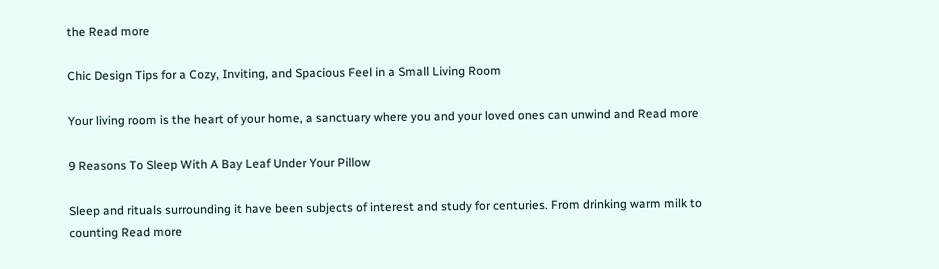the Read more

Chic Design Tips for a Cozy, Inviting, and Spacious Feel in a Small Living Room

Your living room is the heart of your home, a sanctuary where you and your loved ones can unwind and Read more

9 Reasons To Sleep With A Bay Leaf Under Your Pillow

Sleep and rituals surrounding it have been subjects of interest and study for centuries. From drinking warm milk to counting Read more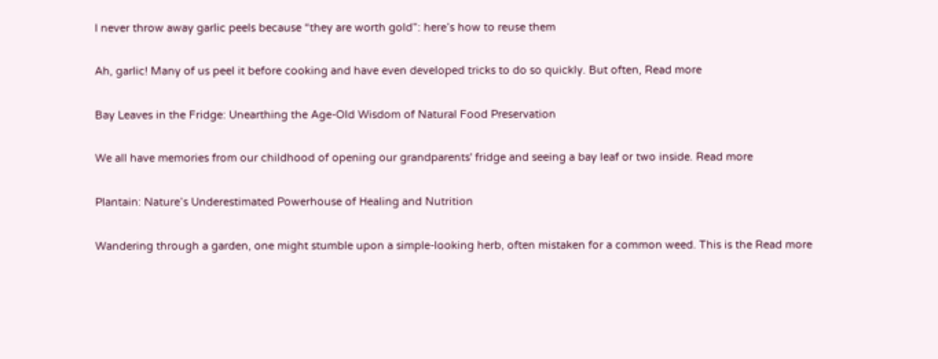I never throw away garlic peels because “they are worth gold”: here’s how to reuse them

Ah, garlic! Many of us peel it before cooking and have even developed tricks to do so quickly. But often, Read more

Bay Leaves in the Fridge: Unearthing the Age-Old Wisdom of Natural Food Preservation

We all have memories from our childhood of opening our grandparents' fridge and seeing a bay leaf or two inside. Read more

Plantain: Nature’s Underestimated Powerhouse of Healing and Nutrition

Wandering through a garden, one might stumble upon a simple-looking herb, often mistaken for a common weed. This is the Read more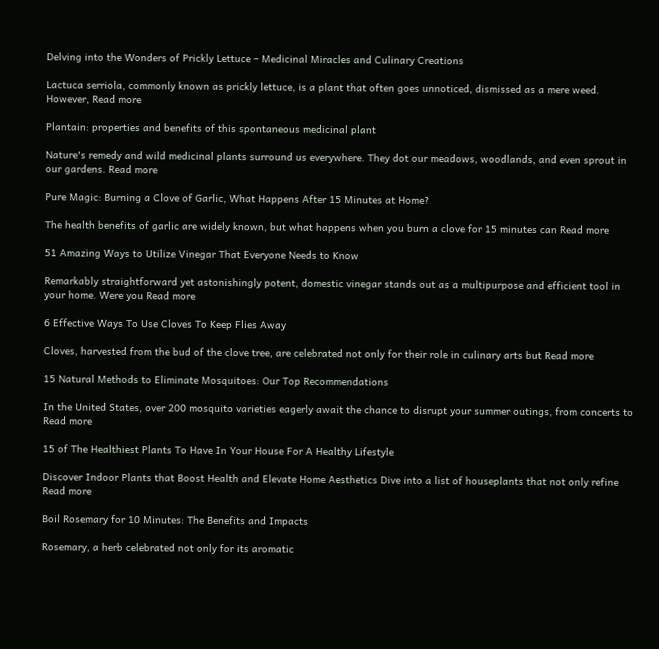Delving into the Wonders of Prickly Lettuce – Medicinal Miracles and Culinary Creations

Lactuca serriola, commonly known as prickly lettuce, is a plant that often goes unnoticed, dismissed as a mere weed. However, Read more

Plantain: properties and benefits of this spontaneous medicinal plant

Nature's remedy and wild medicinal plants surround us everywhere. They dot our meadows, woodlands, and even sprout in our gardens. Read more

Pure Magic: Burning a Clove of Garlic, What Happens After 15 Minutes at Home?

The health benefits of garlic are widely known, but what happens when you burn a clove for 15 minutes can Read more

51 Amazing Ways to Utilize Vinegar That Everyone Needs to Know

Remarkably straightforward yet astonishingly potent, domestic vinegar stands out as a multipurpose and efficient tool in your home. Were you Read more

6 Effective Ways To Use Cloves To Keep Flies Away

Cloves, harvested from the bud of the clove tree, are celebrated not only for their role in culinary arts but Read more

15 Natural Methods to Eliminate Mosquitoes: Our Top Recommendations

In the United States, over 200 mosquito varieties eagerly await the chance to disrupt your summer outings, from concerts to Read more

15 of The Healthiest Plants To Have In Your House For A Healthy Lifestyle

Discover Indoor Plants that Boost Health and Elevate Home Aesthetics Dive into a list of houseplants that not only refine Read more

Boil Rosemary for 10 Minutes: The Benefits and Impacts

Rosemary, a herb celebrated not only for its aromatic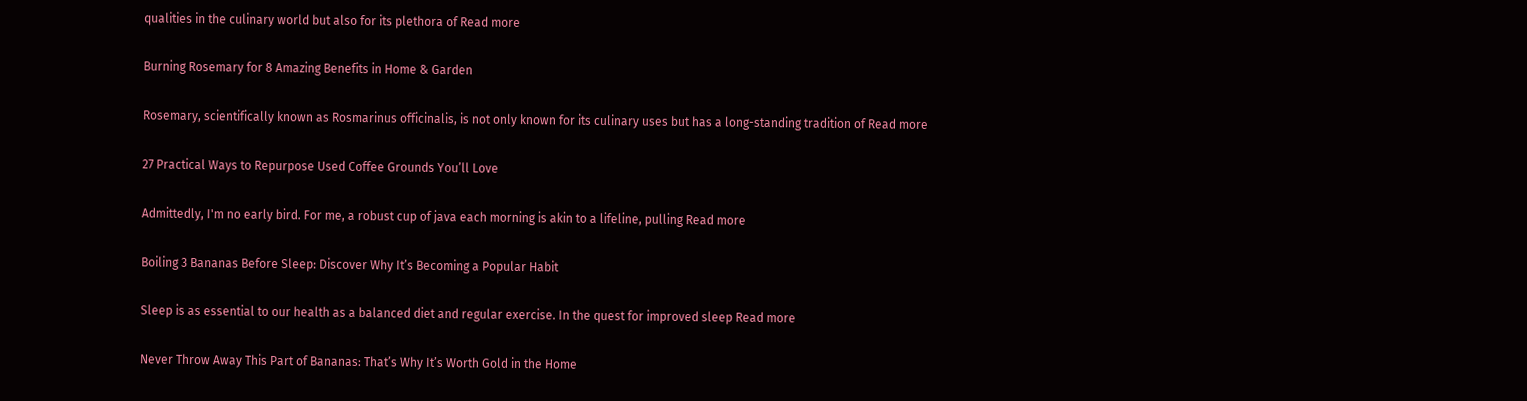qualities in the culinary world but also for its plethora of Read more

Burning Rosemary for 8 Amazing Benefits in Home & Garden

Rosemary, scientifically known as Rosmarinus officinalis, is not only known for its culinary uses but has a long-standing tradition of Read more

27 Practical Ways to Repurpose Used Coffee Grounds You’ll Love

Admittedly, I'm no early bird. For me, a robust cup of java each morning is akin to a lifeline, pulling Read more

Boiling 3 Bananas Before Sleep: Discover Why It’s Becoming a Popular Habit

Sleep is as essential to our health as a balanced diet and regular exercise. In the quest for improved sleep Read more

Never Throw Away This Part of Bananas: That’s Why It’s Worth Gold in the Home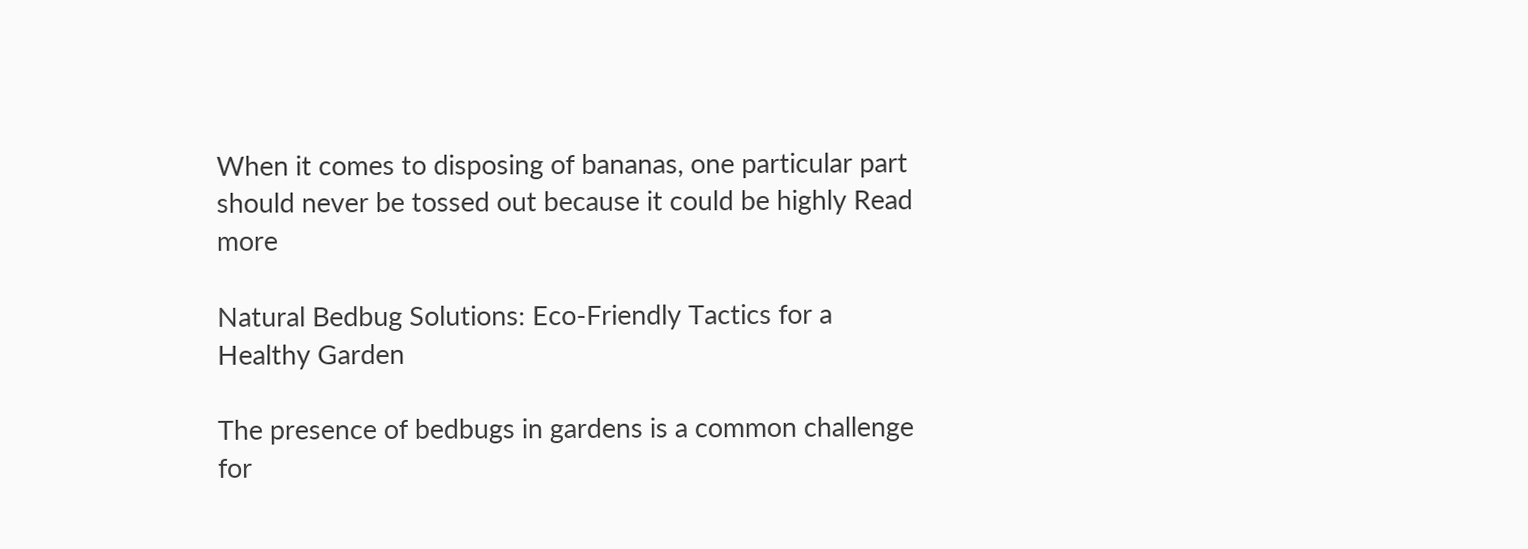When it comes to disposing of bananas, one particular part should never be tossed out because it could be highly Read more

Natural Bedbug Solutions: Eco-Friendly Tactics for a Healthy Garden

The presence of bedbugs in gardens is a common challenge for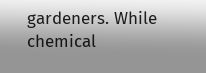gardeners. While chemical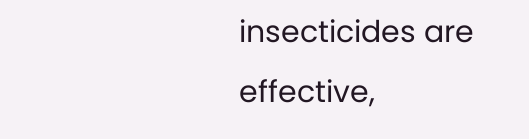insecticides are effective,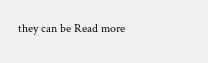they can be Read more